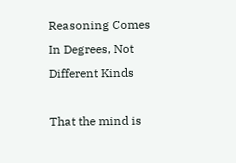Reasoning Comes In Degrees, Not Different Kinds

That the mind is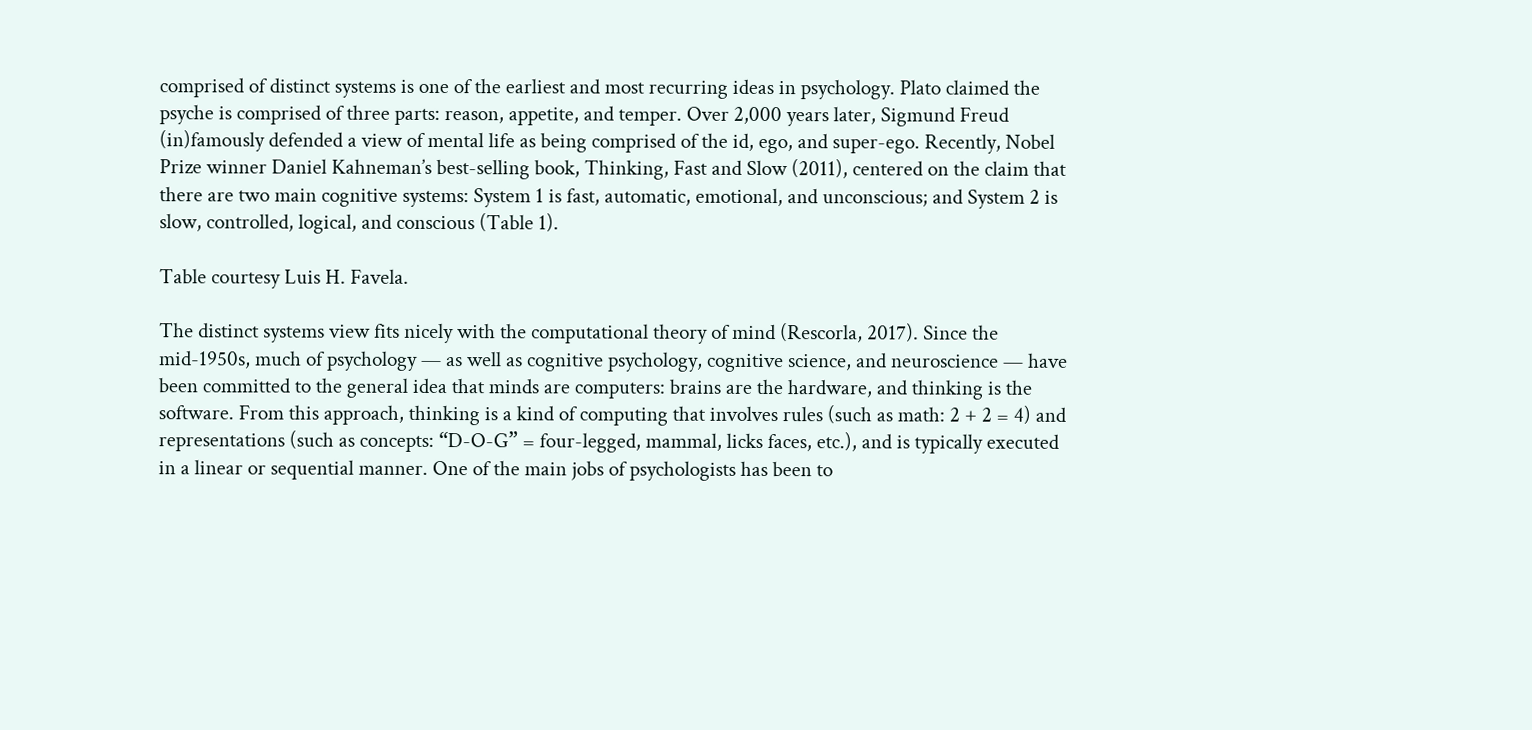comprised of distinct systems is one of the earliest and most recurring ideas in psychology. Plato claimed the psyche is comprised of three parts: reason, appetite, and temper. Over 2,000 years later, Sigmund Freud (in)famously defended a view of mental life as being comprised of the id, ego, and super-ego. Recently, Nobel Prize winner Daniel Kahneman’s best-selling book, Thinking, Fast and Slow (2011), centered on the claim that there are two main cognitive systems: System 1 is fast, automatic, emotional, and unconscious; and System 2 is slow, controlled, logical, and conscious (Table 1).

Table courtesy Luis H. Favela.

The distinct systems view fits nicely with the computational theory of mind (Rescorla, 2017). Since the mid-1950s, much of psychology — as well as cognitive psychology, cognitive science, and neuroscience — have been committed to the general idea that minds are computers: brains are the hardware, and thinking is the software. From this approach, thinking is a kind of computing that involves rules (such as math: 2 + 2 = 4) and representations (such as concepts: “D-O-G” = four-legged, mammal, licks faces, etc.), and is typically executed in a linear or sequential manner. One of the main jobs of psychologists has been to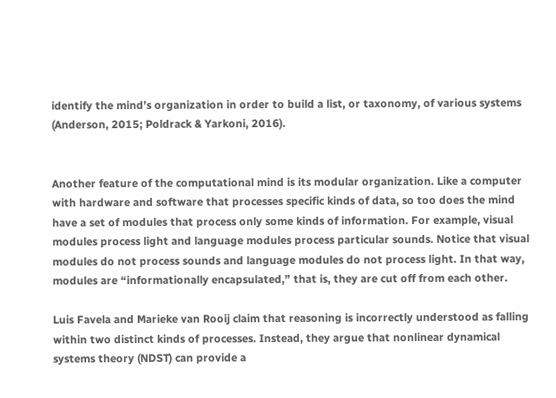identify the mind’s organization in order to build a list, or taxonomy, of various systems (Anderson, 2015; Poldrack & Yarkoni, 2016).


Another feature of the computational mind is its modular organization. Like a computer with hardware and software that processes specific kinds of data, so too does the mind have a set of modules that process only some kinds of information. For example, visual modules process light and language modules process particular sounds. Notice that visual modules do not process sounds and language modules do not process light. In that way, modules are “informationally encapsulated,” that is, they are cut off from each other.

Luis Favela and Marieke van Rooij claim that reasoning is incorrectly understood as falling within two distinct kinds of processes. Instead, they argue that nonlinear dynamical systems theory (NDST) can provide a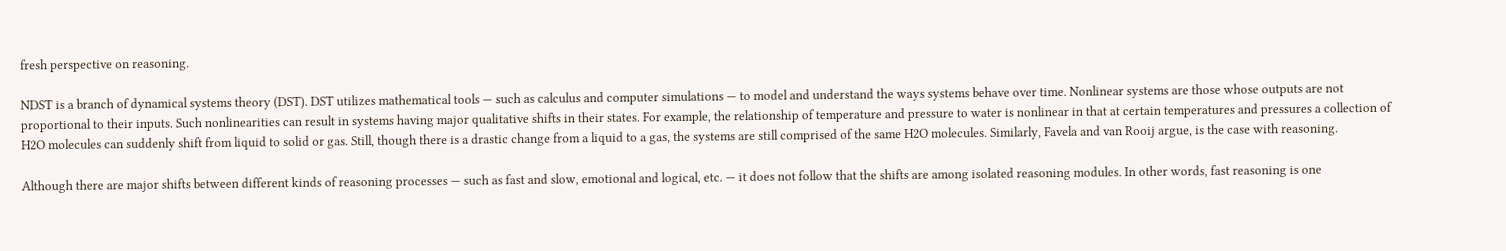fresh perspective on reasoning.

NDST is a branch of dynamical systems theory (DST). DST utilizes mathematical tools — such as calculus and computer simulations — to model and understand the ways systems behave over time. Nonlinear systems are those whose outputs are not proportional to their inputs. Such nonlinearities can result in systems having major qualitative shifts in their states. For example, the relationship of temperature and pressure to water is nonlinear in that at certain temperatures and pressures a collection of H2O molecules can suddenly shift from liquid to solid or gas. Still, though there is a drastic change from a liquid to a gas, the systems are still comprised of the same H2O molecules. Similarly, Favela and van Rooij argue, is the case with reasoning.

Although there are major shifts between different kinds of reasoning processes — such as fast and slow, emotional and logical, etc. — it does not follow that the shifts are among isolated reasoning modules. In other words, fast reasoning is one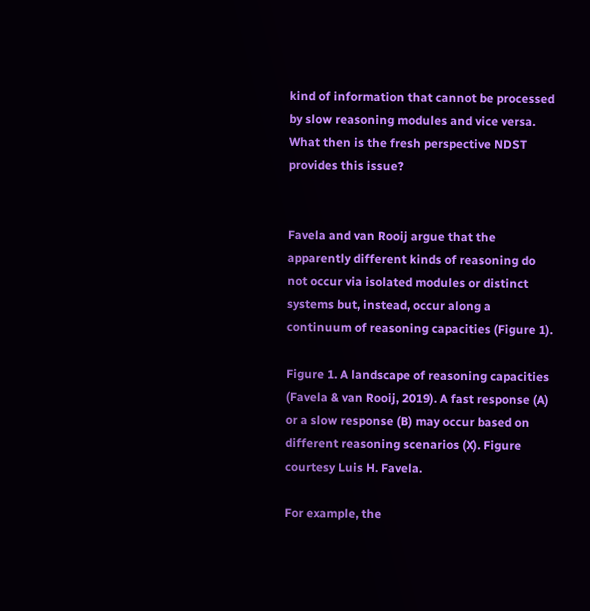kind of information that cannot be processed by slow reasoning modules and vice versa. What then is the fresh perspective NDST provides this issue?


Favela and van Rooij argue that the apparently different kinds of reasoning do not occur via isolated modules or distinct systems but, instead, occur along a continuum of reasoning capacities (Figure 1).

Figure 1. A landscape of reasoning capacities (Favela & van Rooij, 2019). A fast response (A) or a slow response (B) may occur based on different reasoning scenarios (X). Figure courtesy Luis H. Favela.

For example, the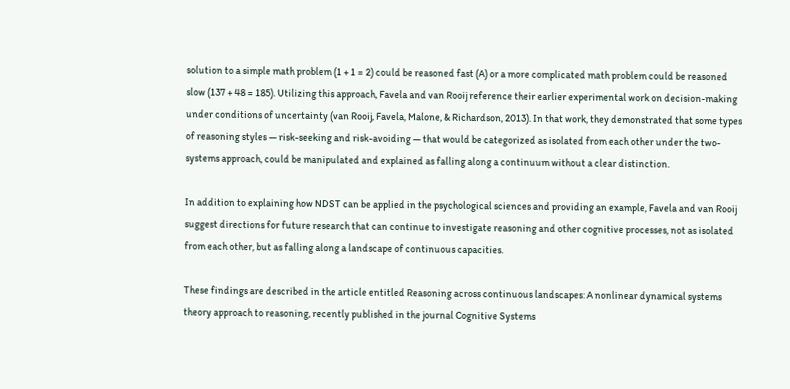solution to a simple math problem (1 + 1 = 2) could be reasoned fast (A) or a more complicated math problem could be reasoned slow (137 + 48 = 185). Utilizing this approach, Favela and van Rooij reference their earlier experimental work on decision-making under conditions of uncertainty (van Rooij, Favela, Malone, & Richardson, 2013). In that work, they demonstrated that some types of reasoning styles — risk-seeking and risk-avoiding — that would be categorized as isolated from each other under the two-systems approach, could be manipulated and explained as falling along a continuum without a clear distinction.

In addition to explaining how NDST can be applied in the psychological sciences and providing an example, Favela and van Rooij suggest directions for future research that can continue to investigate reasoning and other cognitive processes, not as isolated from each other, but as falling along a landscape of continuous capacities.

These findings are described in the article entitled Reasoning across continuous landscapes: A nonlinear dynamical systems theory approach to reasoning, recently published in the journal Cognitive Systems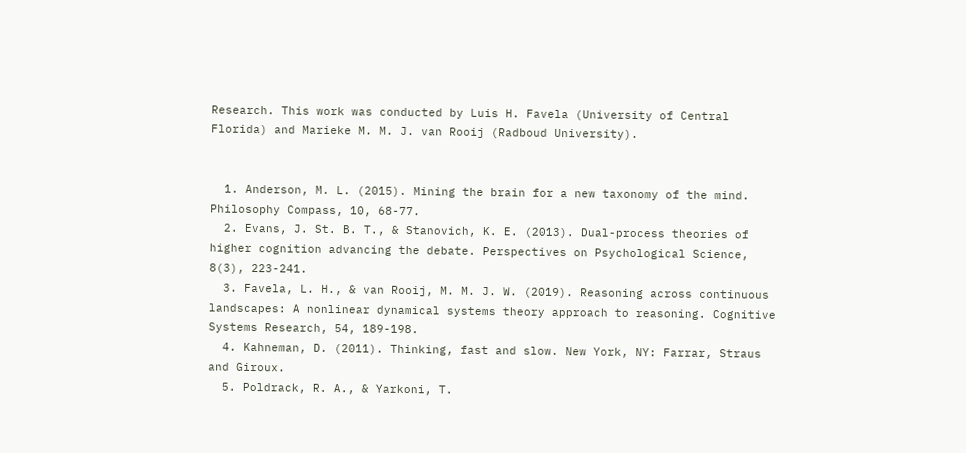Research. This work was conducted by Luis H. Favela (University of Central Florida) and Marieke M. M. J. van Rooij (Radboud University).


  1. Anderson, M. L. (2015). Mining the brain for a new taxonomy of the mind. Philosophy Compass, 10, 68-77.
  2. Evans, J. St. B. T., & Stanovich, K. E. (2013). Dual-process theories of higher cognition advancing the debate. Perspectives on Psychological Science, 8(3), 223-241.
  3. Favela, L. H., & van Rooij, M. M. J. W. (2019). Reasoning across continuous landscapes: A nonlinear dynamical systems theory approach to reasoning. Cognitive Systems Research, 54, 189-198.
  4. Kahneman, D. (2011). Thinking, fast and slow. New York, NY: Farrar, Straus and Giroux.
  5. Poldrack, R. A., & Yarkoni, T.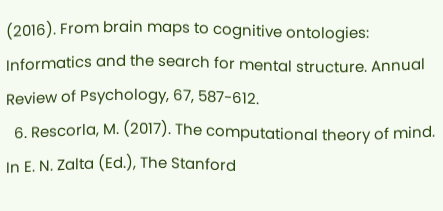(2016). From brain maps to cognitive ontologies: Informatics and the search for mental structure. Annual Review of Psychology, 67, 587-612.
  6. Rescorla, M. (2017). The computational theory of mind. In E. N. Zalta (Ed.), The Stanford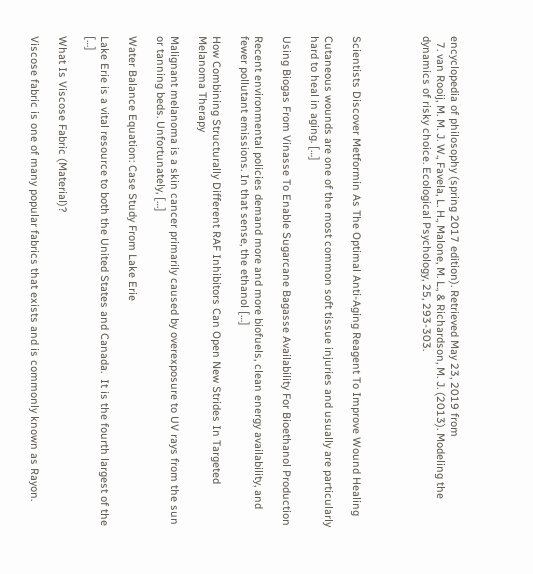encyclopedia of philosophy (spring 2017 edition). Retrieved May 23, 2019 from
  7. van Rooij, M. M. J. W., Favela, L. H., Malone, M. L., & Richardson, M. J. (2013). Modeling the dynamics of risky choice. Ecological Psychology, 25, 293-303.




Scientists Discover Metformin As The Optimal Anti-Aging Reagent To Improve Wound Healing

Cutaneous wounds are one of the most common soft tissue injuries and usually are particularly hard to heal in aging. […]

Using Biogas From Vinasse To Enable Sugarcane Bagasse Availability For Bioethanol Production

Recent environmental policies demand more and more biofuels, clean energy availability, and fewer pollutant emissions. In that sense, the ethanol […]

How Combining Structurally Different RAF Inhibitors Can Open New Strides In Targeted Melanoma Therapy

Malignant melanoma is a skin cancer primarily caused by overexposure to UV rays from the sun or tanning beds. Unfortunately, […]

Water Balance Equation: Case Study From Lake Erie

Lake Erie is a vital resource to both the United States and Canada.  It is the fourth largest of the […]

What Is Viscose Fabric (Material)?

Viscose fabric is one of many popular fabrics that exists and is commonly known as Rayon.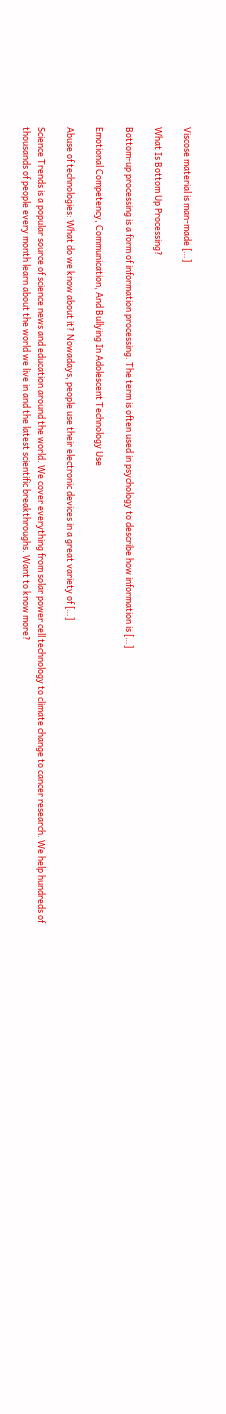Viscose material is man-made […]

What Is Bottom Up Processing?

Bottom-up processing is a form of information processing. The term is often used in psychology to describe how information is […]

Emotional Competency, Communication, And Bullying In Adolescent Technology Use

Abuse of technologies: What do we know about it? Nowadays, people use their electronic devices in a great variety of […]

Science Trends is a popular source of science news and education around the world. We cover everything from solar power cell technology to climate change to cancer research. We help hundreds of thousands of people every month learn about the world we live in and the latest scientific breakthroughs. Want to know more?